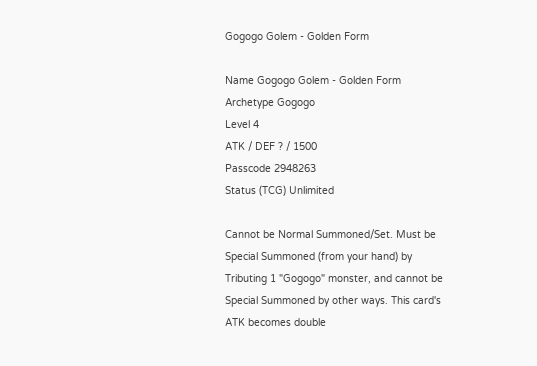Gogogo Golem - Golden Form

Name Gogogo Golem - Golden Form
Archetype Gogogo
Level 4
ATK / DEF ? / 1500
Passcode 2948263
Status (TCG) Unlimited

Cannot be Normal Summoned/Set. Must be Special Summoned (from your hand) by Tributing 1 "Gogogo" monster, and cannot be Special Summoned by other ways. This card's ATK becomes double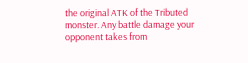the original ATK of the Tributed monster. Any battle damage your opponent takes from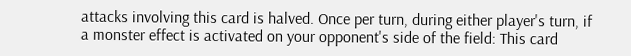attacks involving this card is halved. Once per turn, during either player's turn, if a monster effect is activated on your opponent's side of the field: This card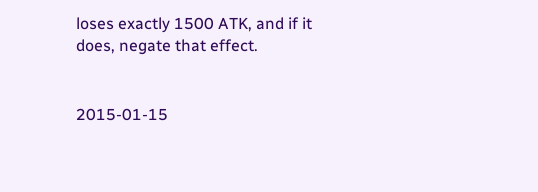loses exactly 1500 ATK, and if it does, negate that effect.


2015-01-15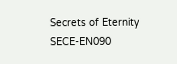Secrets of Eternity SECE-EN090